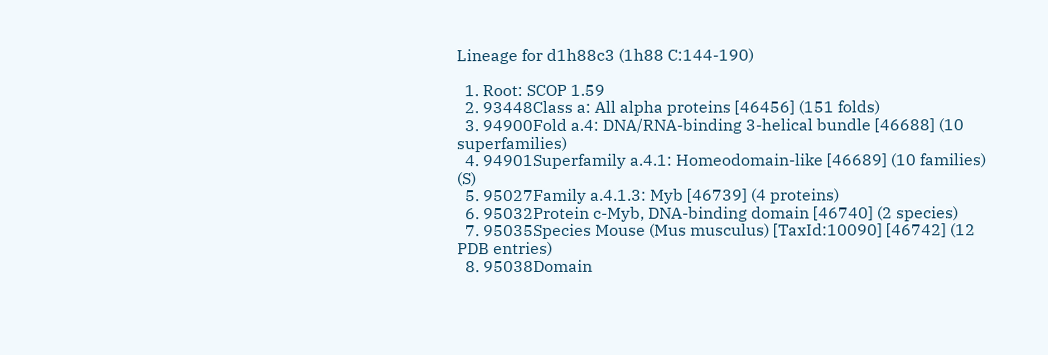Lineage for d1h88c3 (1h88 C:144-190)

  1. Root: SCOP 1.59
  2. 93448Class a: All alpha proteins [46456] (151 folds)
  3. 94900Fold a.4: DNA/RNA-binding 3-helical bundle [46688] (10 superfamilies)
  4. 94901Superfamily a.4.1: Homeodomain-like [46689] (10 families) (S)
  5. 95027Family a.4.1.3: Myb [46739] (4 proteins)
  6. 95032Protein c-Myb, DNA-binding domain [46740] (2 species)
  7. 95035Species Mouse (Mus musculus) [TaxId:10090] [46742] (12 PDB entries)
  8. 95038Domain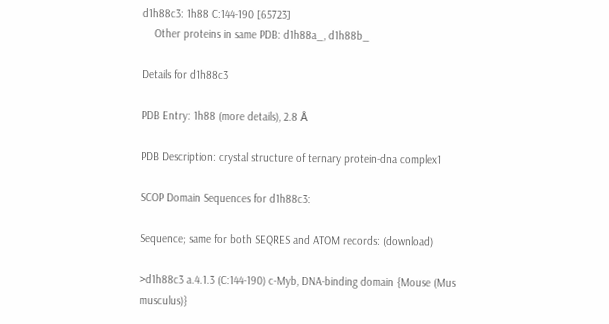d1h88c3: 1h88 C:144-190 [65723]
    Other proteins in same PDB: d1h88a_, d1h88b_

Details for d1h88c3

PDB Entry: 1h88 (more details), 2.8 Å

PDB Description: crystal structure of ternary protein-dna complex1

SCOP Domain Sequences for d1h88c3:

Sequence; same for both SEQRES and ATOM records: (download)

>d1h88c3 a.4.1.3 (C:144-190) c-Myb, DNA-binding domain {Mouse (Mus musculus)}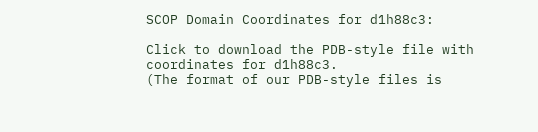SCOP Domain Coordinates for d1h88c3:

Click to download the PDB-style file with coordinates for d1h88c3.
(The format of our PDB-style files is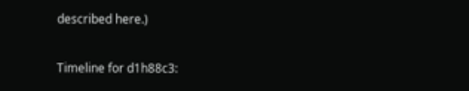described here.)

Timeline for d1h88c3: